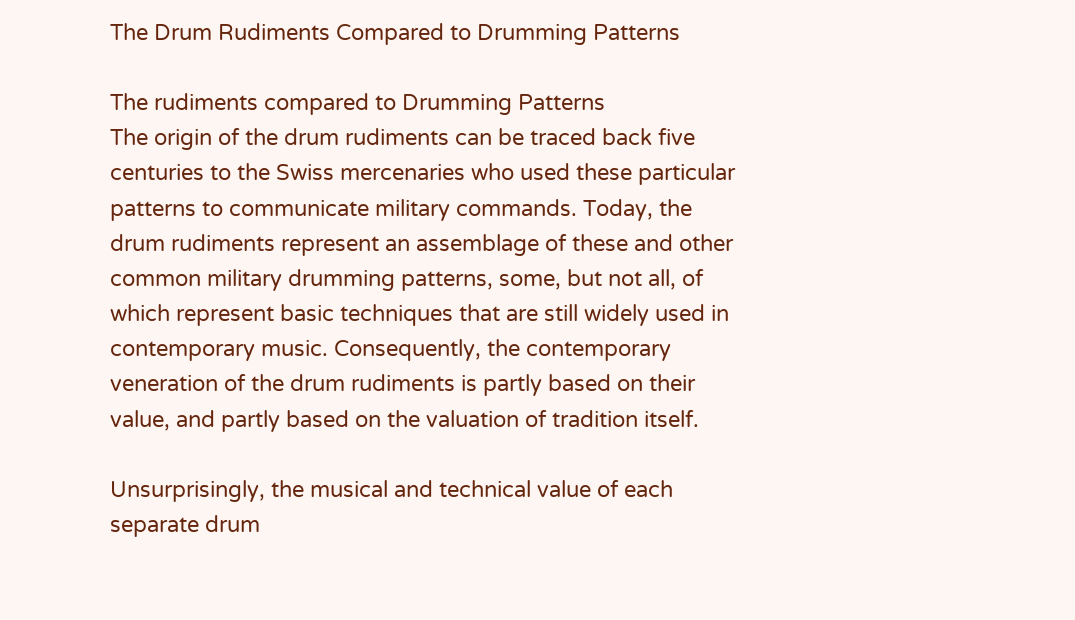The Drum Rudiments Compared to Drumming Patterns

The rudiments compared to Drumming Patterns
The origin of the drum rudiments can be traced back five centuries to the Swiss mercenaries who used these particular patterns to communicate military commands. Today, the drum rudiments represent an assemblage of these and other common military drumming patterns, some, but not all, of which represent basic techniques that are still widely used in contemporary music. Consequently, the contemporary veneration of the drum rudiments is partly based on their value, and partly based on the valuation of tradition itself.

Unsurprisingly, the musical and technical value of each separate drum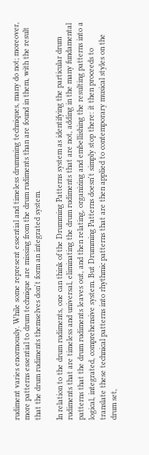rudiment varies enormously. While some represent essential and timeless drumming techniques, many do not; moreover, more patterns essential to drum technique are missing from the drum rudiments than are found in them, with the result that the drum rudiments themselves don't form an integrated system.

In relation to the drum rudiments, one can think of the Drumming Patterns system as identifying the particular drum rudiments that are timeless and universal, eliminating the drum rudiments that are not, adding in the many fundamental patterns that the drum rudiments leaves out, and then relating, organizing and embellishing the resulting patterns into a logical, integrated, comprehensive system. But Drumming Patterns doesn't simply stop there: it then proceeds to translate these technical patterns into rhythmic patterns that are then applied to contemporary musical styles on the drum set,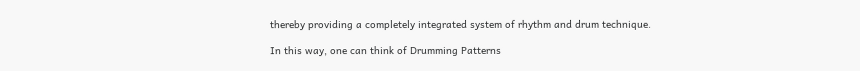thereby providing a completely integrated system of rhythm and drum technique.

In this way, one can think of Drumming Patterns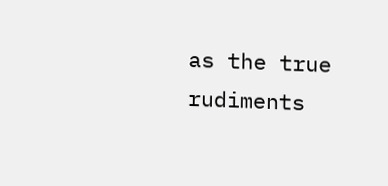as the true rudiments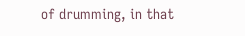of drumming, in that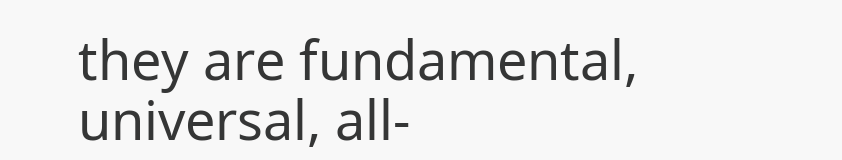they are fundamental, universal, all-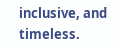inclusive, and timeless.